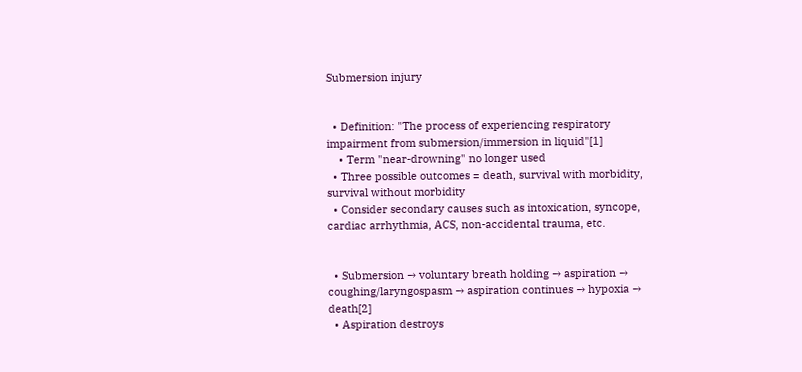Submersion injury


  • Definition: "The process of experiencing respiratory impairment from submersion/immersion in liquid"[1]
    • Term "near-drowning" no longer used
  • Three possible outcomes = death, survival with morbidity, survival without morbidity
  • Consider secondary causes such as intoxication, syncope, cardiac arrhythmia, ACS, non-accidental trauma, etc.


  • Submersion → voluntary breath holding → aspiration → coughing/laryngospasm → aspiration continues → hypoxia → death[2]
  • Aspiration destroys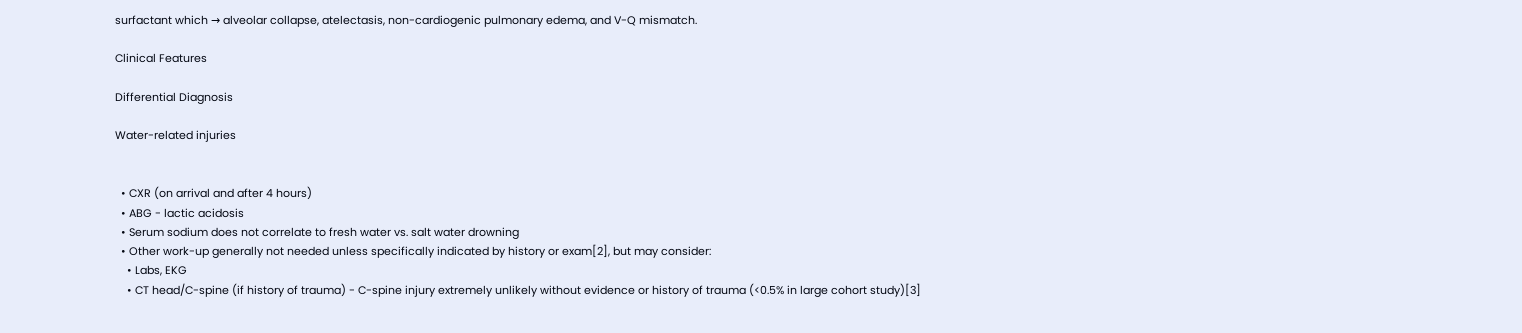surfactant which → alveolar collapse, atelectasis, non-cardiogenic pulmonary edema, and V-Q mismatch.

Clinical Features

Differential Diagnosis

Water-related injuries


  • CXR (on arrival and after 4 hours)
  • ABG - lactic acidosis
  • Serum sodium does not correlate to fresh water vs. salt water drowning
  • Other work-up generally not needed unless specifically indicated by history or exam[2], but may consider:
    • Labs, EKG
    • CT head/C-spine (if history of trauma) - C-spine injury extremely unlikely without evidence or history of trauma (<0.5% in large cohort study)[3]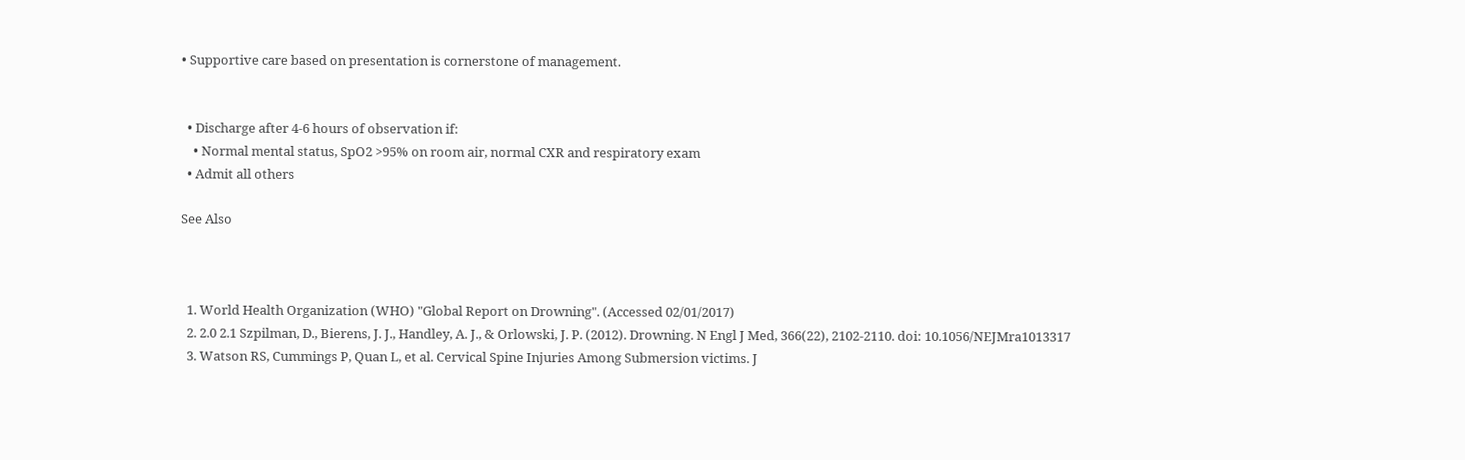• Supportive care based on presentation is cornerstone of management.


  • Discharge after 4-6 hours of observation if:
    • Normal mental status, SpO2 >95% on room air, normal CXR and respiratory exam
  • Admit all others

See Also



  1. World Health Organization (WHO) "Global Report on Drowning". (Accessed 02/01/2017)
  2. 2.0 2.1 Szpilman, D., Bierens, J. J., Handley, A. J., & Orlowski, J. P. (2012). Drowning. N Engl J Med, 366(22), 2102-2110. doi: 10.1056/NEJMra1013317
  3. Watson RS, Cummings P, Quan L, et al. Cervical Spine Injuries Among Submersion victims. J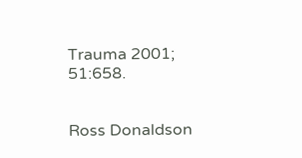Trauma 2001; 51:658.


Ross Donaldson